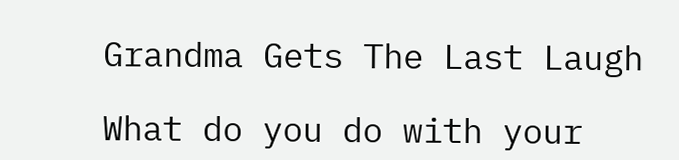Grandma Gets The Last Laugh

What do you do with your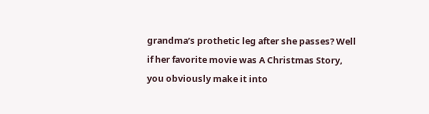grandma’s prothetic leg after she passes? Well if her favorite movie was A Christmas Story, you obviously make it into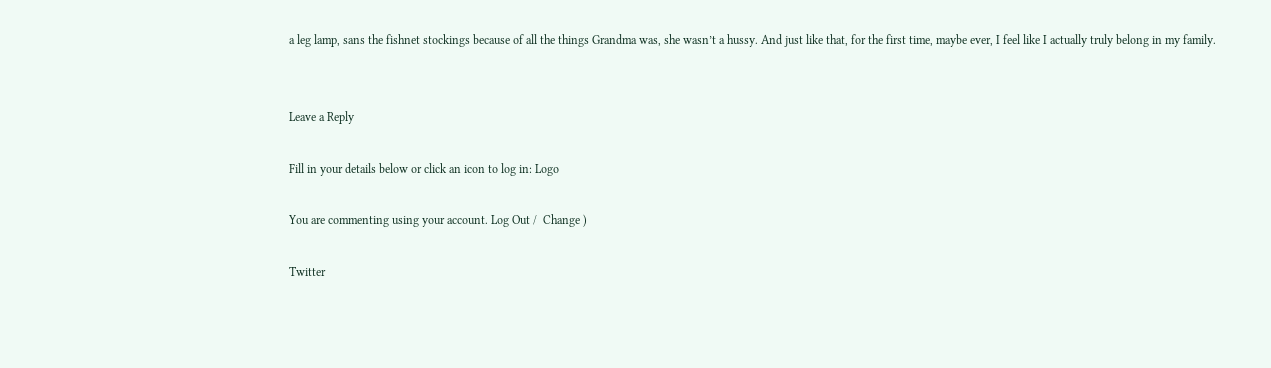a leg lamp, sans the fishnet stockings because of all the things Grandma was, she wasn’t a hussy. And just like that, for the first time, maybe ever, I feel like I actually truly belong in my family.


Leave a Reply

Fill in your details below or click an icon to log in: Logo

You are commenting using your account. Log Out /  Change )

Twitter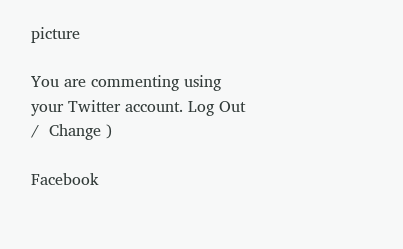picture

You are commenting using your Twitter account. Log Out /  Change )

Facebook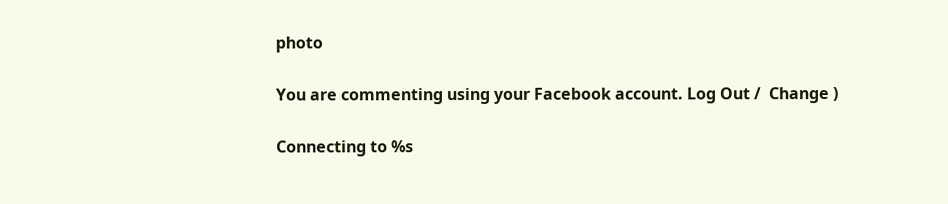photo

You are commenting using your Facebook account. Log Out /  Change )

Connecting to %s